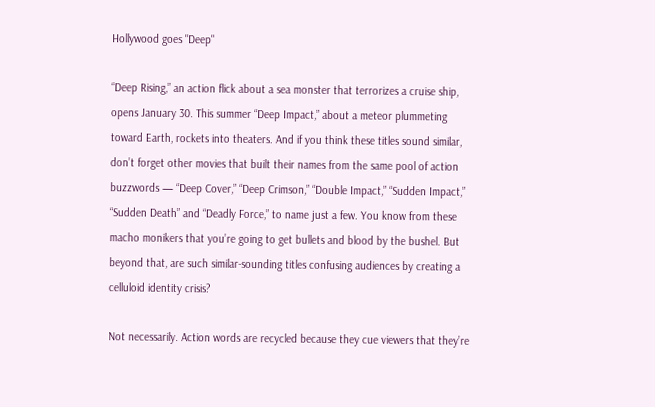Hollywood goes "Deep"

“Deep Rising,” an action flick about a sea monster that terrorizes a cruise ship, opens January 30. This summer “Deep Impact,” about a meteor plummeting toward Earth, rockets into theaters. And if you think these titles sound similar, don’t forget other movies that built their names from the same pool of action buzzwords — “Deep Cover,” “Deep Crimson,” “Double Impact,” “Sudden Impact,” “Sudden Death” and “Deadly Force,” to name just a few. You know from these macho monikers that you’re going to get bullets and blood by the bushel. But beyond that, are such similar-sounding titles confusing audiences by creating a celluloid identity crisis?

Not necessarily. Action words are recycled because they cue viewers that they’re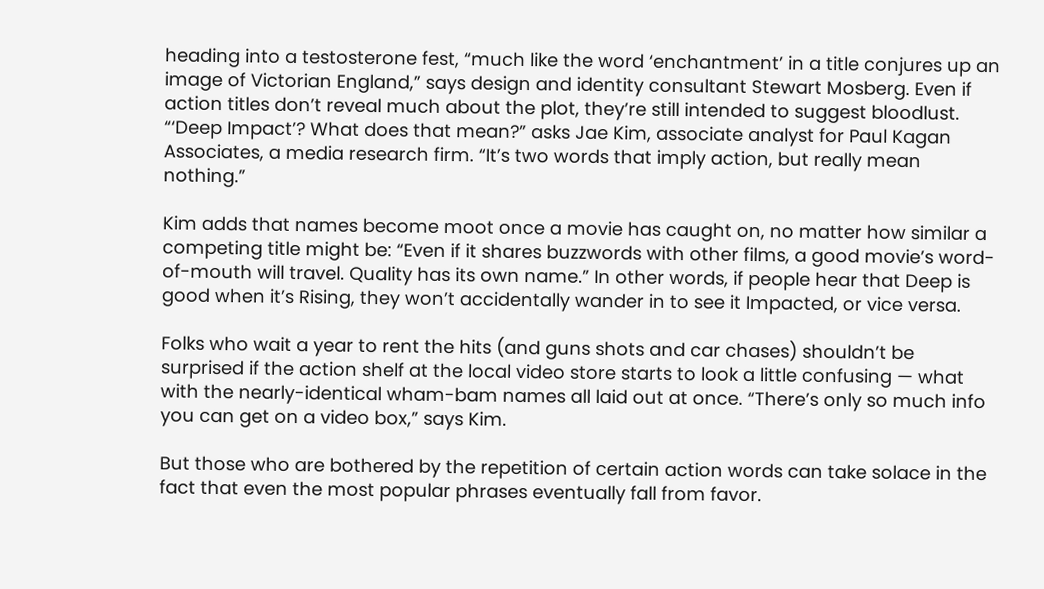heading into a testosterone fest, “much like the word ‘enchantment’ in a title conjures up an image of Victorian England,” says design and identity consultant Stewart Mosberg. Even if action titles don’t reveal much about the plot, they’re still intended to suggest bloodlust. “‘Deep Impact’? What does that mean?” asks Jae Kim, associate analyst for Paul Kagan Associates, a media research firm. “It’s two words that imply action, but really mean nothing.”

Kim adds that names become moot once a movie has caught on, no matter how similar a competing title might be: “Even if it shares buzzwords with other films, a good movie’s word-of-mouth will travel. Quality has its own name.” In other words, if people hear that Deep is good when it’s Rising, they won’t accidentally wander in to see it Impacted, or vice versa.

Folks who wait a year to rent the hits (and guns shots and car chases) shouldn’t be surprised if the action shelf at the local video store starts to look a little confusing — what with the nearly-identical wham-bam names all laid out at once. “There’s only so much info you can get on a video box,” says Kim.

But those who are bothered by the repetition of certain action words can take solace in the fact that even the most popular phrases eventually fall from favor.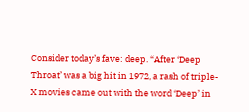Consider today’s fave: deep. “After ‘Deep Throat’ was a big hit in 1972, a rash of triple-X movies came out with the word ‘Deep’ in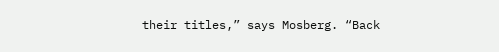their titles,” says Mosberg. “Back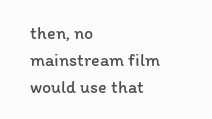then, no mainstream film would use that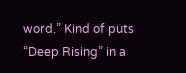word.” Kind of puts “Deep Rising” in a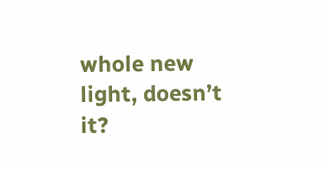whole new light, doesn’t it?